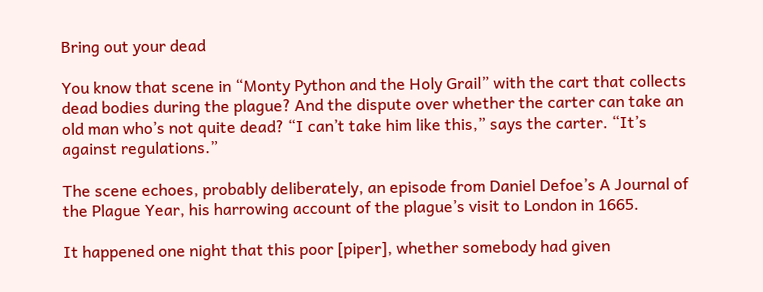Bring out your dead

You know that scene in “Monty Python and the Holy Grail” with the cart that collects dead bodies during the plague? And the dispute over whether the carter can take an old man who’s not quite dead? “I can’t take him like this,” says the carter. “It’s against regulations.”

The scene echoes, probably deliberately, an episode from Daniel Defoe’s A Journal of the Plague Year, his harrowing account of the plague’s visit to London in 1665.

It happened one night that this poor [piper], whether somebody had given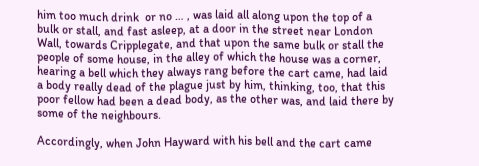him too much drink  or no … , was laid all along upon the top of a bulk or stall, and fast asleep, at a door in the street near London Wall, towards Cripplegate, and that upon the same bulk or stall the people of some house, in the alley of which the house was a corner, hearing a bell which they always rang before the cart came, had laid a body really dead of the plague just by him, thinking, too, that this poor fellow had been a dead body, as the other was, and laid there by some of the neighbours.

Accordingly, when John Hayward with his bell and the cart came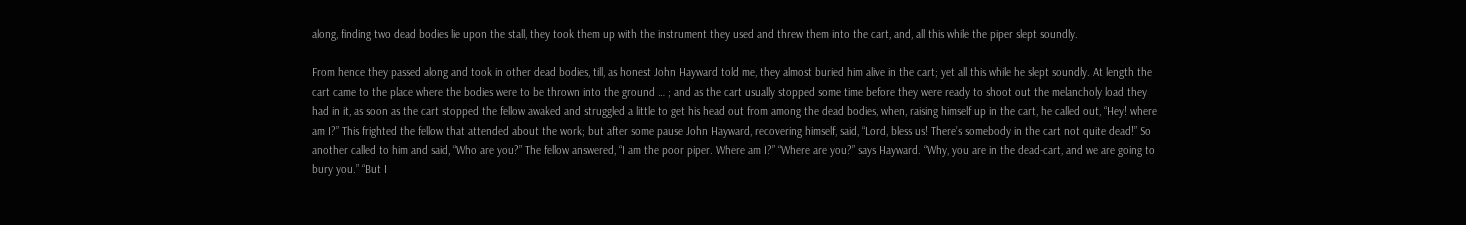along, finding two dead bodies lie upon the stall, they took them up with the instrument they used and threw them into the cart, and, all this while the piper slept soundly.

From hence they passed along and took in other dead bodies, till, as honest John Hayward told me, they almost buried him alive in the cart; yet all this while he slept soundly. At length the cart came to the place where the bodies were to be thrown into the ground … ; and as the cart usually stopped some time before they were ready to shoot out the melancholy load they had in it, as soon as the cart stopped the fellow awaked and struggled a little to get his head out from among the dead bodies, when, raising himself up in the cart, he called out, “Hey! where am I?” This frighted the fellow that attended about the work; but after some pause John Hayward, recovering himself, said, “Lord, bless us! There’s somebody in the cart not quite dead!” So another called to him and said, “Who are you?” The fellow answered, “I am the poor piper. Where am I?” “Where are you?” says Hayward. “Why, you are in the dead-cart, and we are going to bury you.” “But I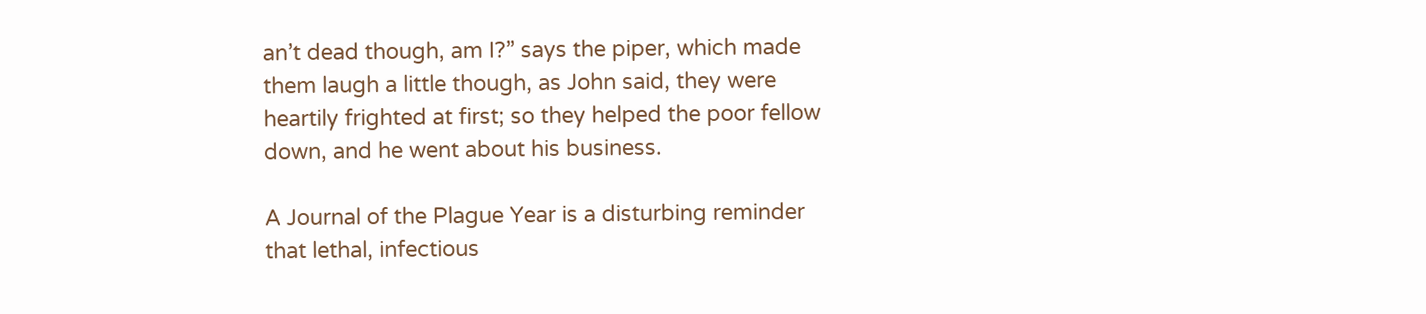an’t dead though, am I?” says the piper, which made them laugh a little though, as John said, they were heartily frighted at first; so they helped the poor fellow down, and he went about his business.

A Journal of the Plague Year is a disturbing reminder that lethal, infectious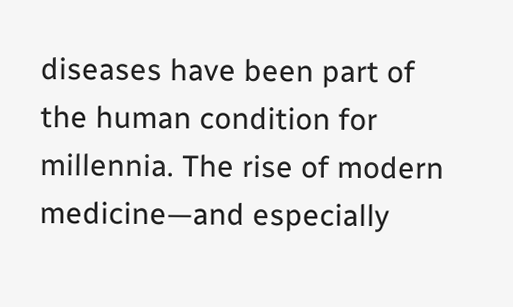diseases have been part of the human condition for millennia. The rise of modern medicine—and especially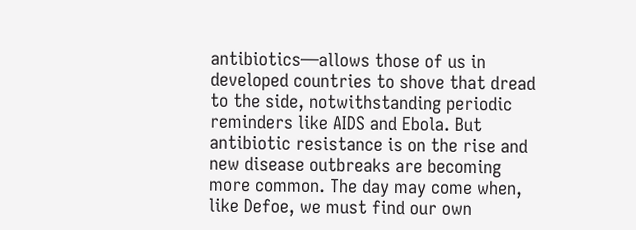antibiotics—allows those of us in developed countries to shove that dread to the side, notwithstanding periodic reminders like AIDS and Ebola. But antibiotic resistance is on the rise and new disease outbreaks are becoming more common. The day may come when, like Defoe, we must find our own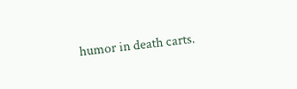humor in death carts.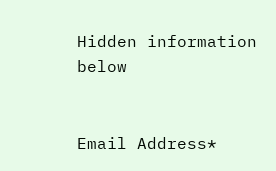Hidden information below


Email Address*